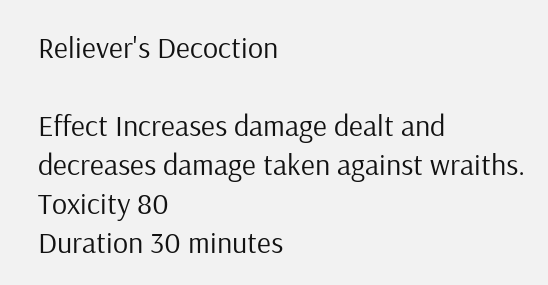Reliever's Decoction

Effect Increases damage dealt and decreases damage taken against wraiths.
Toxicity 80
Duration 30 minutes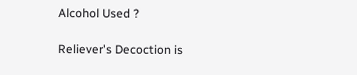Alcohol Used ?

Reliever's Decoction is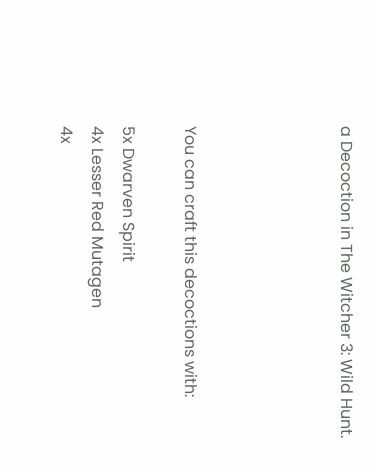a Decoction in The Witcher 3: Wild Hunt.




You can craft this decoctions with:

5x Dwarven Spirit
4x Lesser Red Mutagen
4x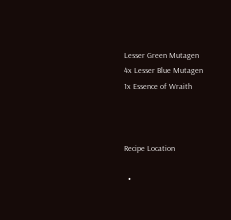Lesser Green Mutagen
4x Lesser Blue Mutagen
1x Essence of Wraith



Recipe Location

  •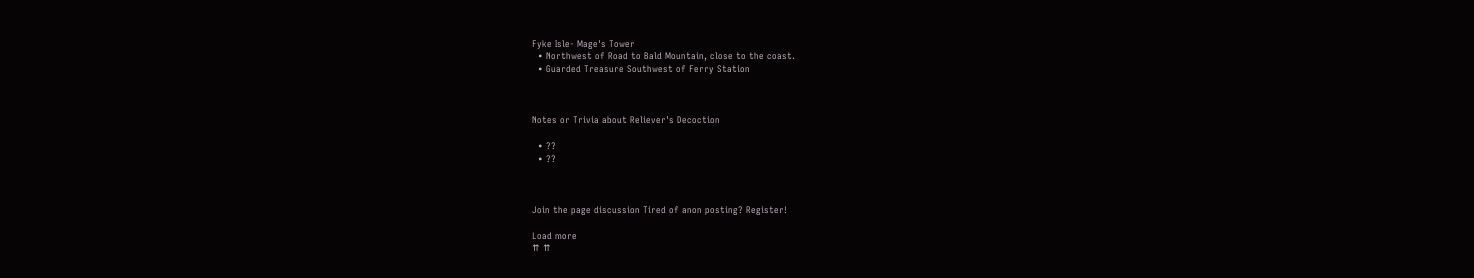Fyke Isle- Mage's Tower
  • Northwest of Road to Bald Mountain, close to the coast.
  • Guarded Treasure Southwest of Ferry Station



Notes or Trivia about Reliever's Decoction

  • ??
  • ??



Join the page discussion Tired of anon posting? Register!

Load more
⇈ ⇈